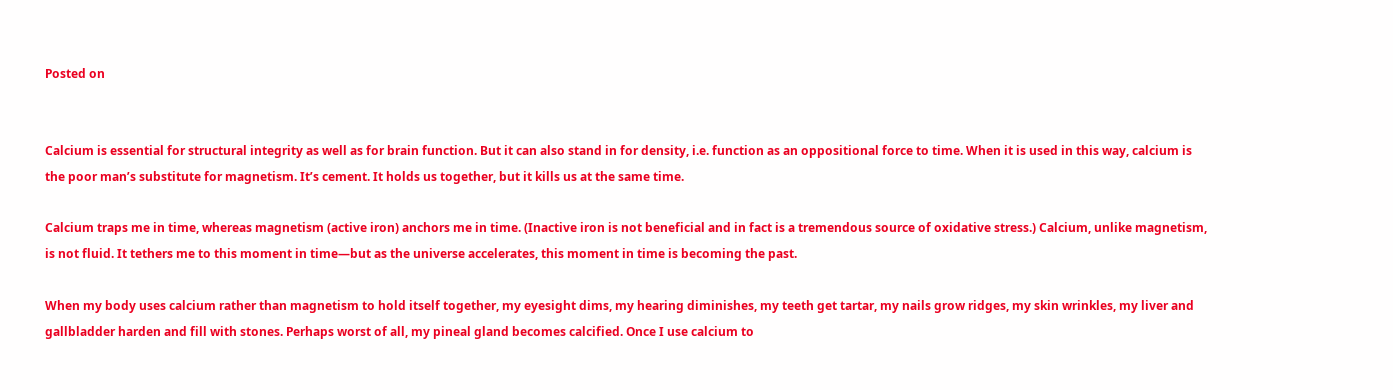Posted on


Calcium is essential for structural integrity as well as for brain function. But it can also stand in for density, i.e. function as an oppositional force to time. When it is used in this way, calcium is the poor man’s substitute for magnetism. It’s cement. It holds us together, but it kills us at the same time.

Calcium traps me in time, whereas magnetism (active iron) anchors me in time. (Inactive iron is not beneficial and in fact is a tremendous source of oxidative stress.) Calcium, unlike magnetism, is not fluid. It tethers me to this moment in time—but as the universe accelerates, this moment in time is becoming the past.

When my body uses calcium rather than magnetism to hold itself together, my eyesight dims, my hearing diminishes, my teeth get tartar, my nails grow ridges, my skin wrinkles, my liver and gallbladder harden and fill with stones. Perhaps worst of all, my pineal gland becomes calcified. Once I use calcium to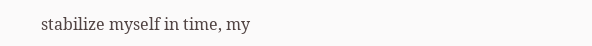stabilize myself in time, my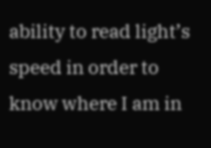ability to read light’s speed in order to know where I am in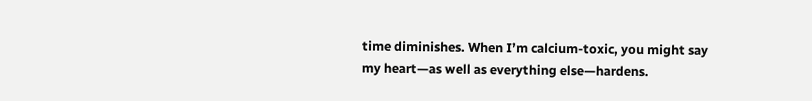time diminishes. When I’m calcium-toxic, you might say my heart—as well as everything else—hardens.